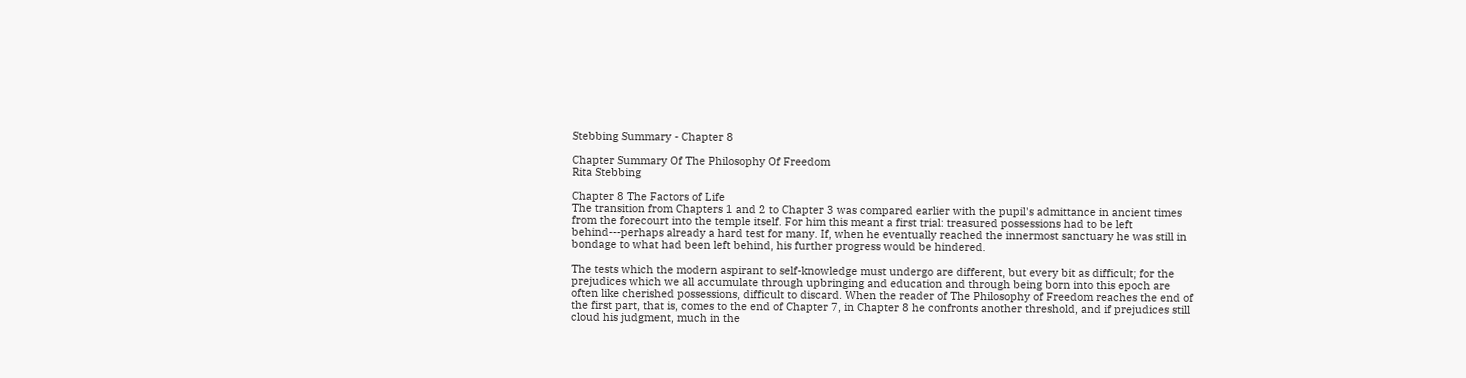Stebbing Summary - Chapter 8

Chapter Summary Of The Philosophy Of Freedom
Rita Stebbing

Chapter 8 The Factors of Life
The transition from Chapters 1 and 2 to Chapter 3 was compared earlier with the pupil's admittance in ancient times from the forecourt into the temple itself. For him this meant a first trial: treasured possessions had to be left behind---perhaps already a hard test for many. If, when he eventually reached the innermost sanctuary he was still in bondage to what had been left behind, his further progress would be hindered.

The tests which the modern aspirant to self-knowledge must undergo are different, but every bit as difficult; for the prejudices which we all accumulate through upbringing and education and through being born into this epoch are often like cherished possessions, difficult to discard. When the reader of The Philosophy of Freedom reaches the end of the first part, that is, comes to the end of Chapter 7, in Chapter 8 he confronts another threshold, and if prejudices still cloud his judgment, much in the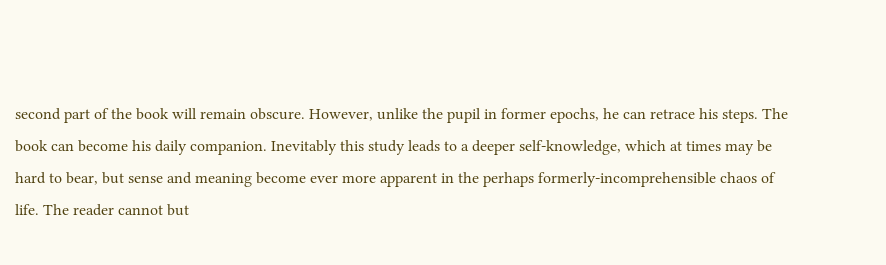second part of the book will remain obscure. However, unlike the pupil in former epochs, he can retrace his steps. The book can become his daily companion. Inevitably this study leads to a deeper self-knowledge, which at times may be hard to bear, but sense and meaning become ever more apparent in the perhaps formerly-incomprehensible chaos of life. The reader cannot but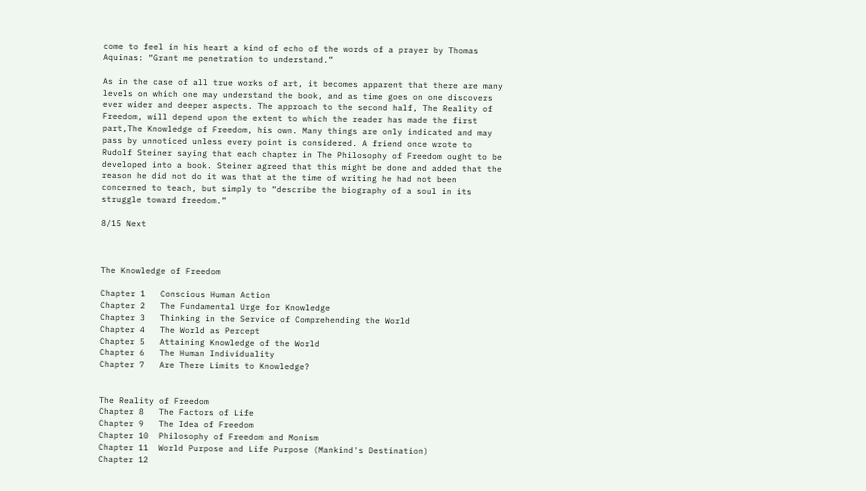come to feel in his heart a kind of echo of the words of a prayer by Thomas Aquinas: “Grant me penetration to understand.”

As in the case of all true works of art, it becomes apparent that there are many levels on which one may understand the book, and as time goes on one discovers ever wider and deeper aspects. The approach to the second half, The Reality of Freedom, will depend upon the extent to which the reader has made the first part,The Knowledge of Freedom, his own. Many things are only indicated and may pass by unnoticed unless every point is considered. A friend once wrote to Rudolf Steiner saying that each chapter in The Philosophy of Freedom ought to be developed into a book. Steiner agreed that this might be done and added that the reason he did not do it was that at the time of writing he had not been concerned to teach, but simply to “describe the biography of a soul in its struggle toward freedom.”

8/15 Next



The Knowledge of Freedom

Chapter 1   Conscious Human Action
Chapter 2   The Fundamental Urge for Knowledge
Chapter 3   Thinking in the Service of Comprehending the World
Chapter 4   The World as Percept
Chapter 5   Attaining Knowledge of the World
Chapter 6   The Human Individuality
Chapter 7   Are There Limits to Knowledge?


The Reality of Freedom
Chapter 8   The Factors of Life
Chapter 9   The Idea of Freedom
Chapter 10  Philosophy of Freedom and Monism
Chapter 11  World Purpose and Life Purpose (Mankind's Destination)
Chapter 12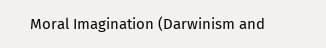Moral Imagination (Darwinism and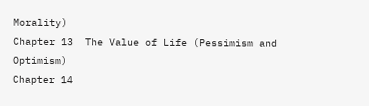Morality)
Chapter 13  The Value of Life (Pessimism and Optimism)
Chapter 14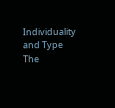Individuality and Type
The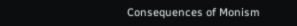Consequences of Monism